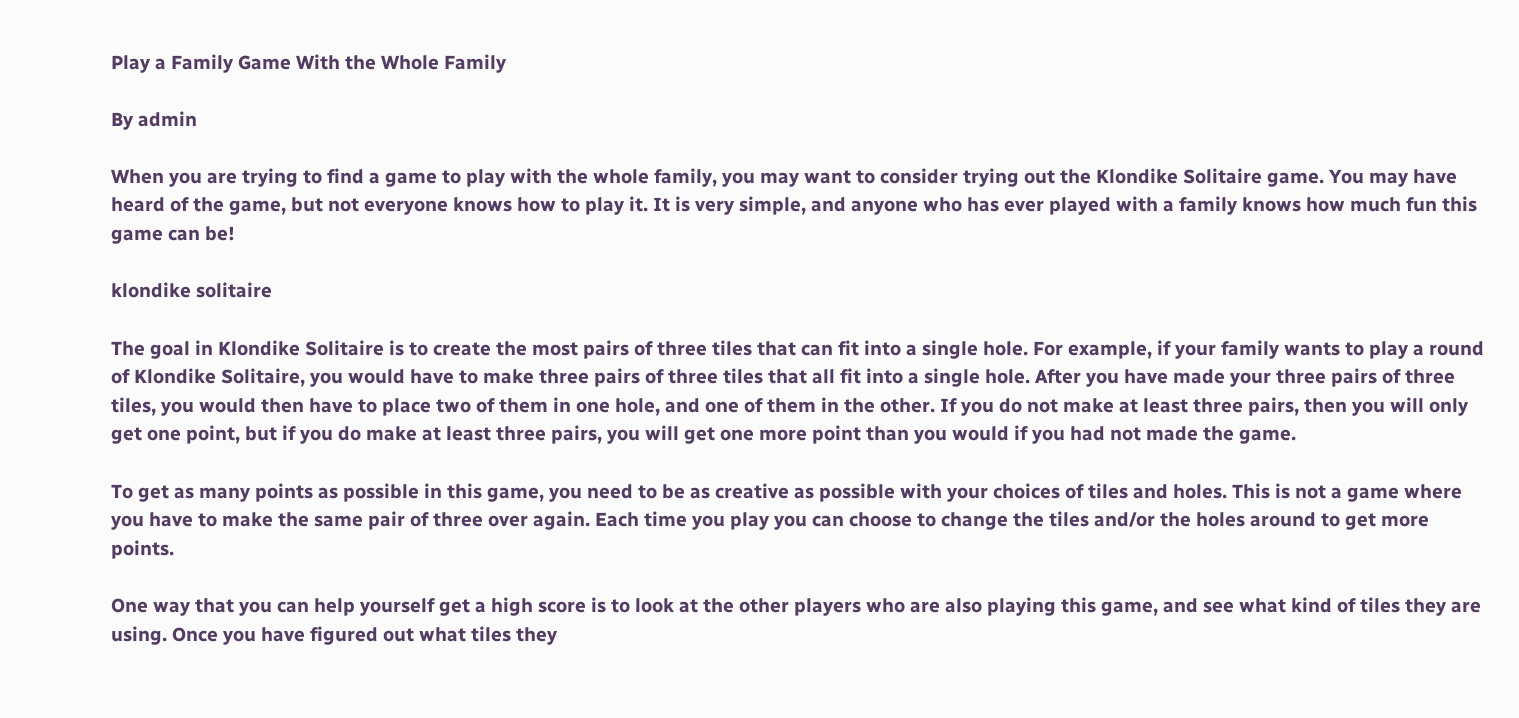Play a Family Game With the Whole Family

By admin

When you are trying to find a game to play with the whole family, you may want to consider trying out the Klondike Solitaire game. You may have heard of the game, but not everyone knows how to play it. It is very simple, and anyone who has ever played with a family knows how much fun this game can be!

klondike solitaire

The goal in Klondike Solitaire is to create the most pairs of three tiles that can fit into a single hole. For example, if your family wants to play a round of Klondike Solitaire, you would have to make three pairs of three tiles that all fit into a single hole. After you have made your three pairs of three tiles, you would then have to place two of them in one hole, and one of them in the other. If you do not make at least three pairs, then you will only get one point, but if you do make at least three pairs, you will get one more point than you would if you had not made the game.

To get as many points as possible in this game, you need to be as creative as possible with your choices of tiles and holes. This is not a game where you have to make the same pair of three over again. Each time you play you can choose to change the tiles and/or the holes around to get more points.

One way that you can help yourself get a high score is to look at the other players who are also playing this game, and see what kind of tiles they are using. Once you have figured out what tiles they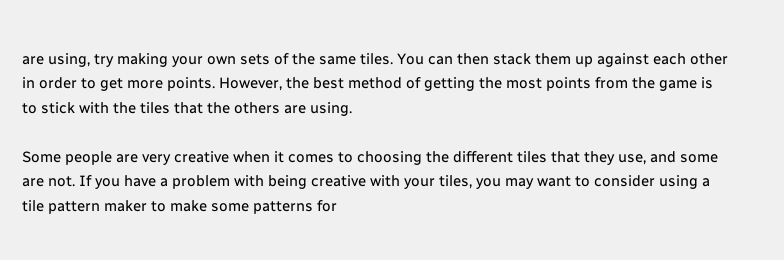are using, try making your own sets of the same tiles. You can then stack them up against each other in order to get more points. However, the best method of getting the most points from the game is to stick with the tiles that the others are using.

Some people are very creative when it comes to choosing the different tiles that they use, and some are not. If you have a problem with being creative with your tiles, you may want to consider using a tile pattern maker to make some patterns for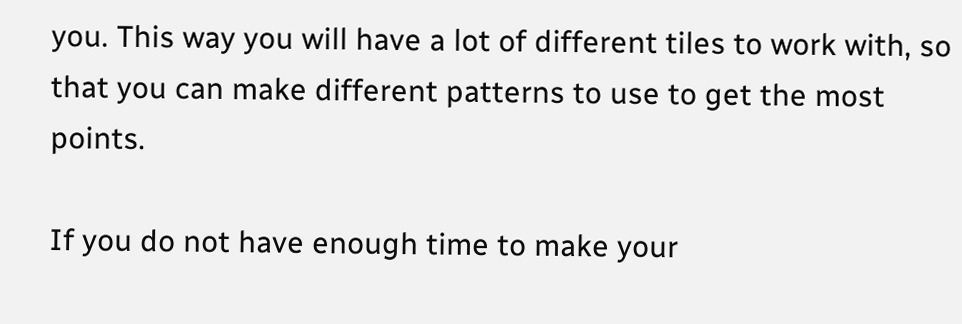you. This way you will have a lot of different tiles to work with, so that you can make different patterns to use to get the most points.

If you do not have enough time to make your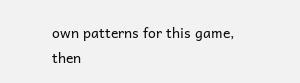own patterns for this game, then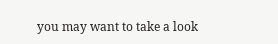you may want to take a look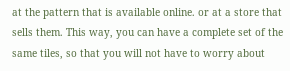at the pattern that is available online. or at a store that sells them. This way, you can have a complete set of the same tiles, so that you will not have to worry about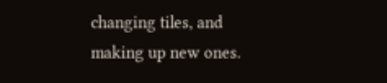changing tiles, and making up new ones.